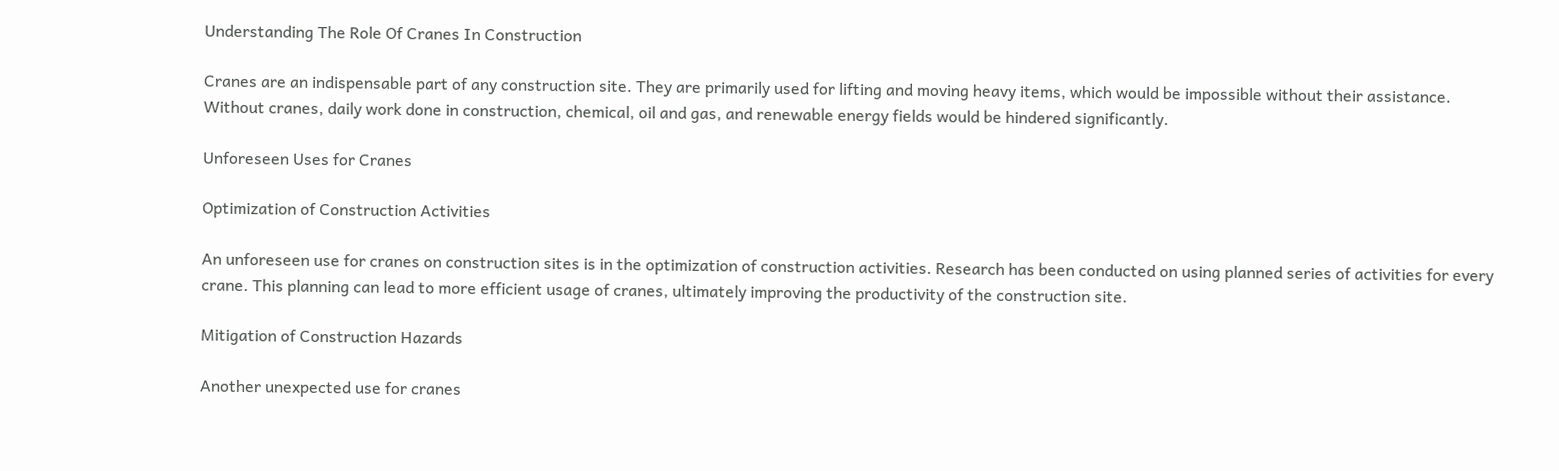Understanding The Role Of Cranes In Construction

Cranes are an indispensable part of any construction site. They are primarily used for lifting and moving heavy items, which would be impossible without their assistance. Without cranes, daily work done in construction, chemical, oil and gas, and renewable energy fields would be hindered significantly.

Unforeseen Uses for Cranes

Optimization of Construction Activities

An unforeseen use for cranes on construction sites is in the optimization of construction activities. Research has been conducted on using planned series of activities for every crane. This planning can lead to more efficient usage of cranes, ultimately improving the productivity of the construction site.

Mitigation of Construction Hazards

Another unexpected use for cranes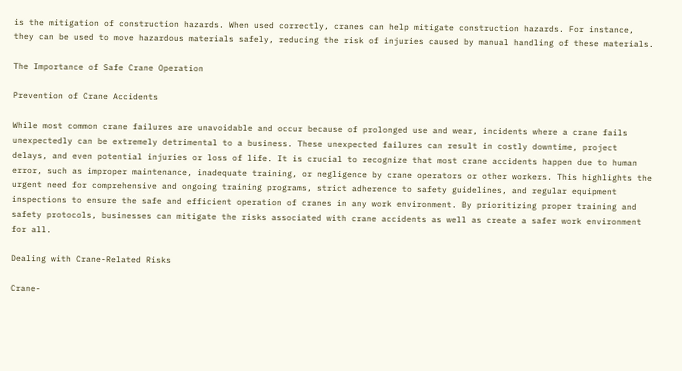is the mitigation of construction hazards. When used correctly, cranes can help mitigate construction hazards. For instance, they can be used to move hazardous materials safely, reducing the risk of injuries caused by manual handling of these materials.

The Importance of Safe Crane Operation

Prevention of Crane Accidents

While most common crane failures are unavoidable and occur because of prolonged use and wear, incidents where a crane fails unexpectedly can be extremely detrimental to a business. These unexpected failures can result in costly downtime, project delays, and even potential injuries or loss of life. It is crucial to recognize that most crane accidents happen due to human error, such as improper maintenance, inadequate training, or negligence by crane operators or other workers. This highlights the urgent need for comprehensive and ongoing training programs, strict adherence to safety guidelines, and regular equipment inspections to ensure the safe and efficient operation of cranes in any work environment. By prioritizing proper training and safety protocols, businesses can mitigate the risks associated with crane accidents as well as create a safer work environment for all.

Dealing with Crane-Related Risks

Crane-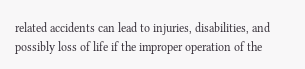related accidents can lead to injuries, disabilities, and possibly loss of life if the improper operation of the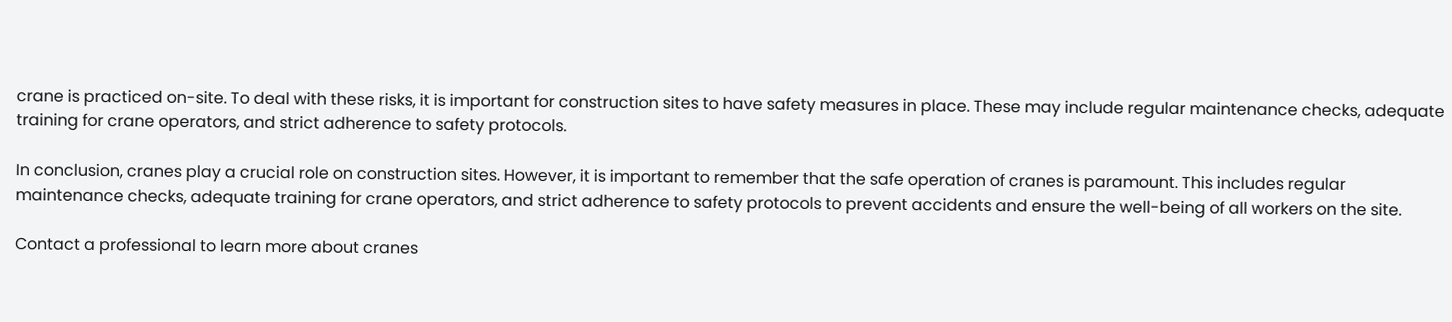crane is practiced on-site. To deal with these risks, it is important for construction sites to have safety measures in place. These may include regular maintenance checks, adequate training for crane operators, and strict adherence to safety protocols.

In conclusion, cranes play a crucial role on construction sites. However, it is important to remember that the safe operation of cranes is paramount. This includes regular maintenance checks, adequate training for crane operators, and strict adherence to safety protocols to prevent accidents and ensure the well-being of all workers on the site.

Contact a professional to learn more about cranes